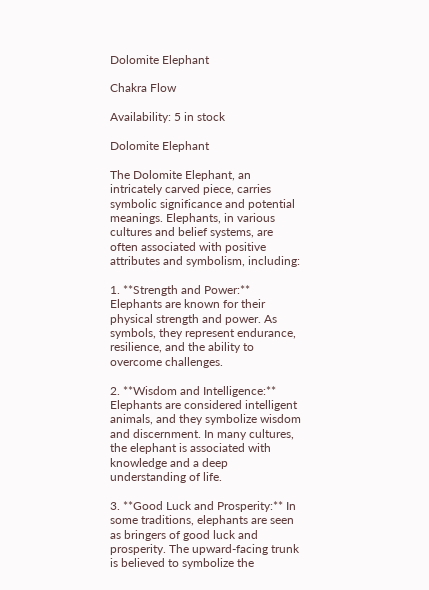Dolomite Elephant

Chakra Flow

Availability: 5 in stock

Dolomite Elephant

The Dolomite Elephant, an intricately carved piece, carries symbolic significance and potential meanings. Elephants, in various cultures and belief systems, are often associated with positive attributes and symbolism, including:

1. **Strength and Power:** Elephants are known for their physical strength and power. As symbols, they represent endurance, resilience, and the ability to overcome challenges.

2. **Wisdom and Intelligence:** Elephants are considered intelligent animals, and they symbolize wisdom and discernment. In many cultures, the elephant is associated with knowledge and a deep understanding of life.

3. **Good Luck and Prosperity:** In some traditions, elephants are seen as bringers of good luck and prosperity. The upward-facing trunk is believed to symbolize the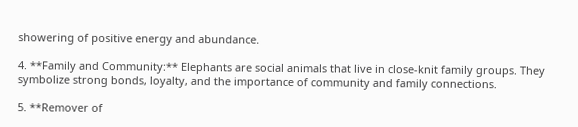showering of positive energy and abundance.

4. **Family and Community:** Elephants are social animals that live in close-knit family groups. They symbolize strong bonds, loyalty, and the importance of community and family connections.

5. **Remover of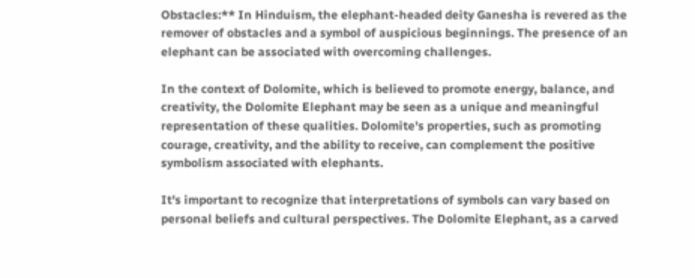Obstacles:** In Hinduism, the elephant-headed deity Ganesha is revered as the remover of obstacles and a symbol of auspicious beginnings. The presence of an elephant can be associated with overcoming challenges.

In the context of Dolomite, which is believed to promote energy, balance, and creativity, the Dolomite Elephant may be seen as a unique and meaningful representation of these qualities. Dolomite's properties, such as promoting courage, creativity, and the ability to receive, can complement the positive symbolism associated with elephants.

It's important to recognize that interpretations of symbols can vary based on personal beliefs and cultural perspectives. The Dolomite Elephant, as a carved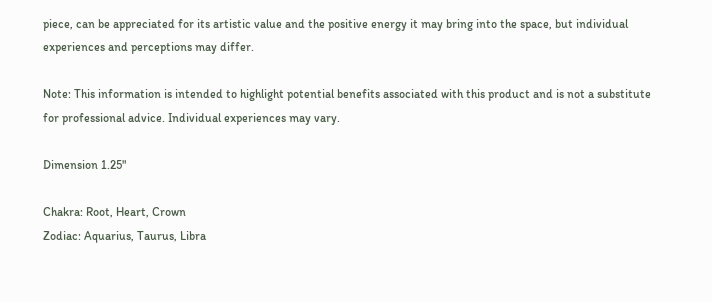piece, can be appreciated for its artistic value and the positive energy it may bring into the space, but individual experiences and perceptions may differ.

Note: This information is intended to highlight potential benefits associated with this product and is not a substitute for professional advice. Individual experiences may vary.

Dimension 1.25"

Chakra: Root, Heart, Crown
Zodiac: Aquarius, Taurus, Libra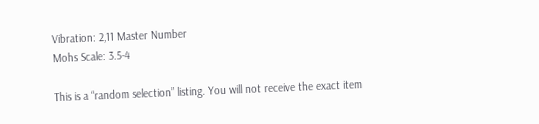Vibration: 2,11 Master Number
Mohs Scale: 3.5-4

This is a “random selection” listing. You will not receive the exact item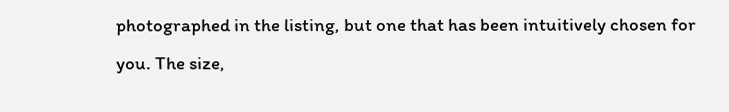photographed in the listing, but one that has been intuitively chosen for you. The size,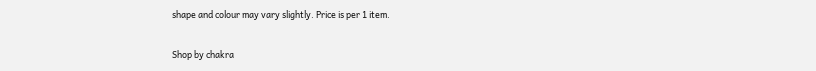shape and colour may vary slightly. Price is per 1 item.

Shop by chakra